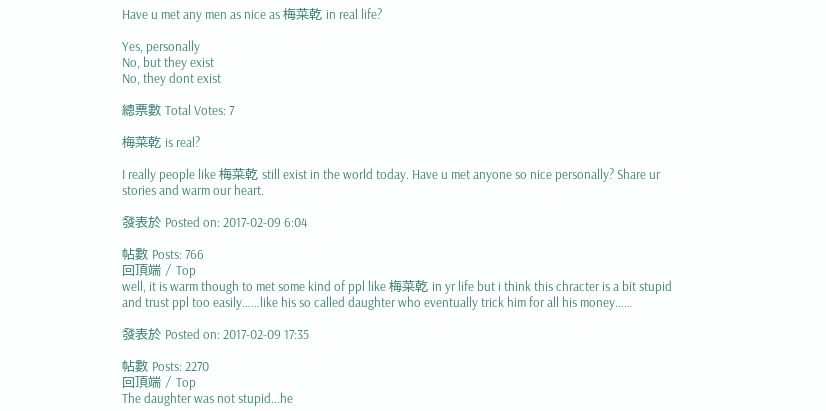Have u met any men as nice as 梅菜乾 in real life?

Yes, personally
No, but they exist
No, they dont exist

總票數 Total Votes: 7

梅菜乾 is real?

I really people like 梅菜乾 still exist in the world today. Have u met anyone so nice personally? Share ur stories and warm our heart.

發表於 Posted on: 2017-02-09 6:04

帖數 Posts: 766
回頂端 / Top
well, it is warm though to met some kind of ppl like 梅菜乾 in yr life but i think this chracter is a bit stupid and trust ppl too easily……like his so called daughter who eventually trick him for all his money……

發表於 Posted on: 2017-02-09 17:35

帖數 Posts: 2270
回頂端 / Top
The daughter was not stupid...he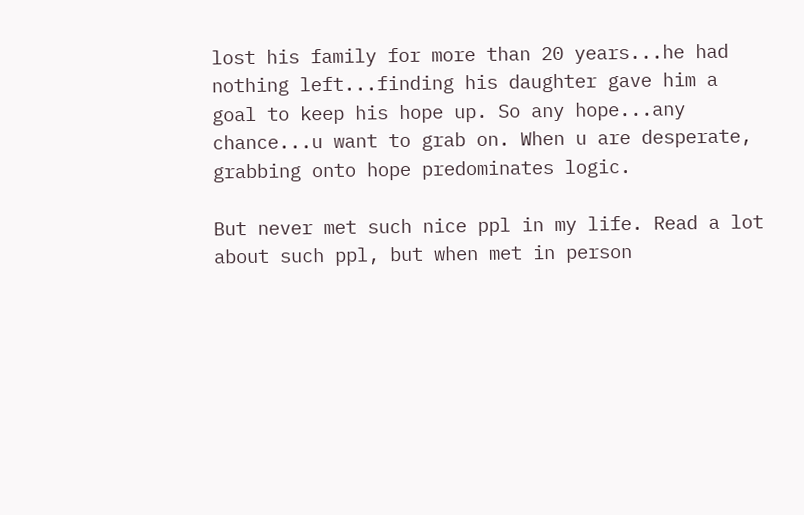lost his family for more than 20 years...he had nothing left...finding his daughter gave him a goal to keep his hope up. So any hope...any chance...u want to grab on. When u are desperate, grabbing onto hope predominates logic.

But never met such nice ppl in my life. Read a lot about such ppl, but when met in person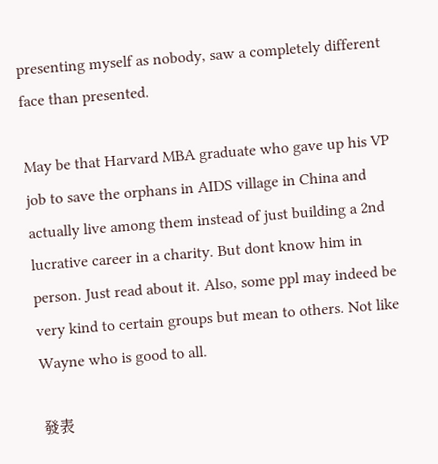presenting myself as nobody, saw a completely different face than presented.

May be that Harvard MBA graduate who gave up his VP job to save the orphans in AIDS village in China and actually live among them instead of just building a 2nd lucrative career in a charity. But dont know him in person. Just read about it. Also, some ppl may indeed be very kind to certain groups but mean to others. Not like Wayne who is good to all.

發表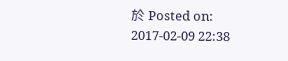於 Posted on: 2017-02-09 22:38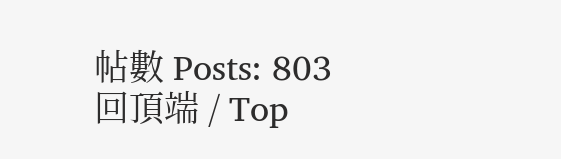帖數 Posts: 803
回頂端 / Top